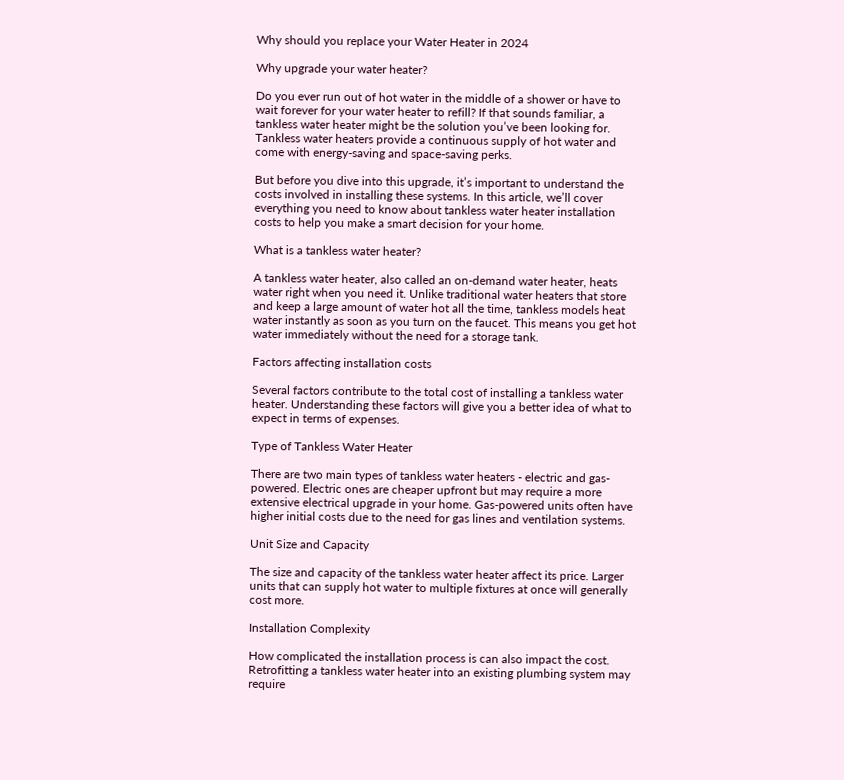Why should you replace your Water Heater in 2024

Why upgrade your water heater?

Do you ever run out of hot water in the middle of a shower or have to wait forever for your water heater to refill? If that sounds familiar, a tankless water heater might be the solution you’ve been looking for. Tankless water heaters provide a continuous supply of hot water and come with energy-saving and space-saving perks.

But before you dive into this upgrade, it’s important to understand the costs involved in installing these systems. In this article, we’ll cover everything you need to know about tankless water heater installation costs to help you make a smart decision for your home.

What is a tankless water heater?

A tankless water heater, also called an on-demand water heater, heats water right when you need it. Unlike traditional water heaters that store and keep a large amount of water hot all the time, tankless models heat water instantly as soon as you turn on the faucet. This means you get hot water immediately without the need for a storage tank.

Factors affecting installation costs

Several factors contribute to the total cost of installing a tankless water heater. Understanding these factors will give you a better idea of what to expect in terms of expenses.

Type of Tankless Water Heater

There are two main types of tankless water heaters - electric and gas-powered. Electric ones are cheaper upfront but may require a more extensive electrical upgrade in your home. Gas-powered units often have higher initial costs due to the need for gas lines and ventilation systems.

Unit Size and Capacity

The size and capacity of the tankless water heater affect its price. Larger units that can supply hot water to multiple fixtures at once will generally cost more.

Installation Complexity

How complicated the installation process is can also impact the cost. Retrofitting a tankless water heater into an existing plumbing system may require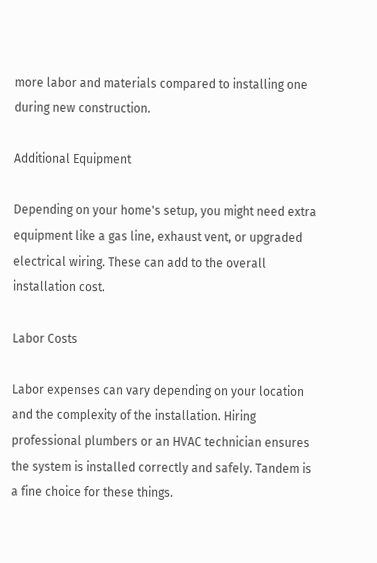more labor and materials compared to installing one during new construction.

Additional Equipment

Depending on your home's setup, you might need extra equipment like a gas line, exhaust vent, or upgraded electrical wiring. These can add to the overall installation cost.

Labor Costs

Labor expenses can vary depending on your location and the complexity of the installation. Hiring professional plumbers or an HVAC technician ensures the system is installed correctly and safely. Tandem is a fine choice for these things.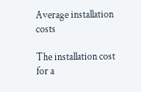Average installation costs

The installation cost for a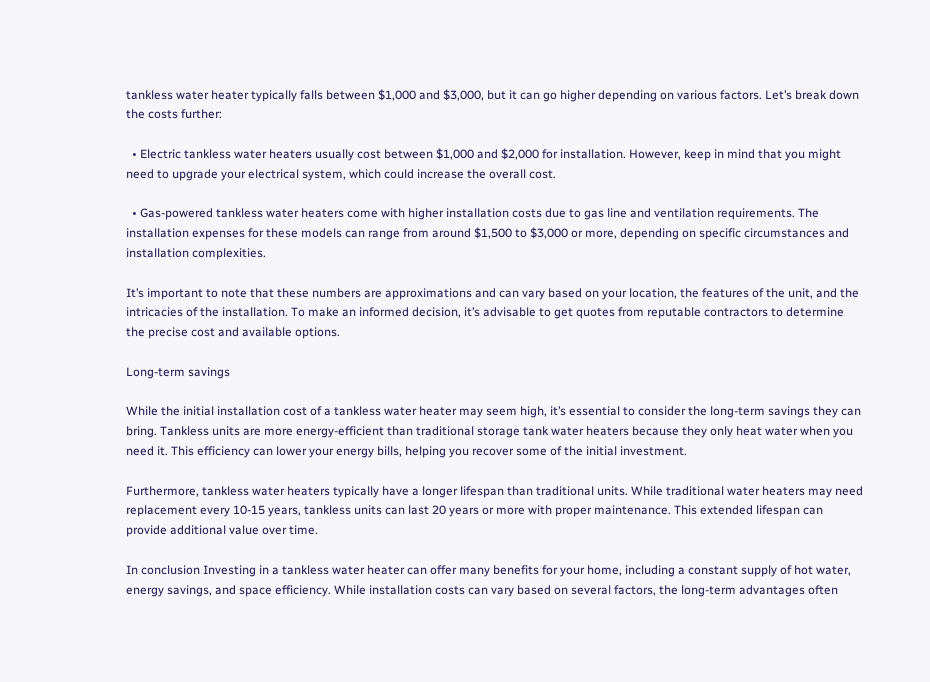tankless water heater typically falls between $1,000 and $3,000, but it can go higher depending on various factors. Let’s break down the costs further:

  • Electric tankless water heaters usually cost between $1,000 and $2,000 for installation. However, keep in mind that you might need to upgrade your electrical system, which could increase the overall cost.

  • Gas-powered tankless water heaters come with higher installation costs due to gas line and ventilation requirements. The installation expenses for these models can range from around $1,500 to $3,000 or more, depending on specific circumstances and installation complexities.

It’s important to note that these numbers are approximations and can vary based on your location, the features of the unit, and the intricacies of the installation. To make an informed decision, it’s advisable to get quotes from reputable contractors to determine the precise cost and available options.

Long-term savings

While the initial installation cost of a tankless water heater may seem high, it’s essential to consider the long-term savings they can bring. Tankless units are more energy-efficient than traditional storage tank water heaters because they only heat water when you need it. This efficiency can lower your energy bills, helping you recover some of the initial investment.

Furthermore, tankless water heaters typically have a longer lifespan than traditional units. While traditional water heaters may need replacement every 10-15 years, tankless units can last 20 years or more with proper maintenance. This extended lifespan can provide additional value over time.

In conclusion Investing in a tankless water heater can offer many benefits for your home, including a constant supply of hot water, energy savings, and space efficiency. While installation costs can vary based on several factors, the long-term advantages often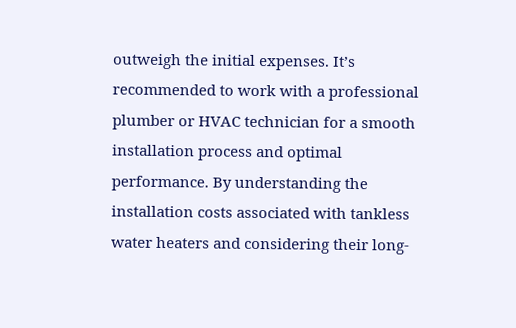outweigh the initial expenses. It’s recommended to work with a professional plumber or HVAC technician for a smooth installation process and optimal performance. By understanding the installation costs associated with tankless water heaters and considering their long-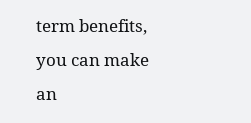term benefits, you can make an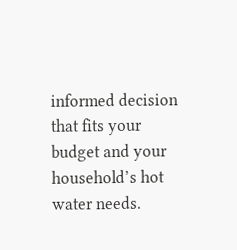informed decision that fits your budget and your household’s hot water needs.